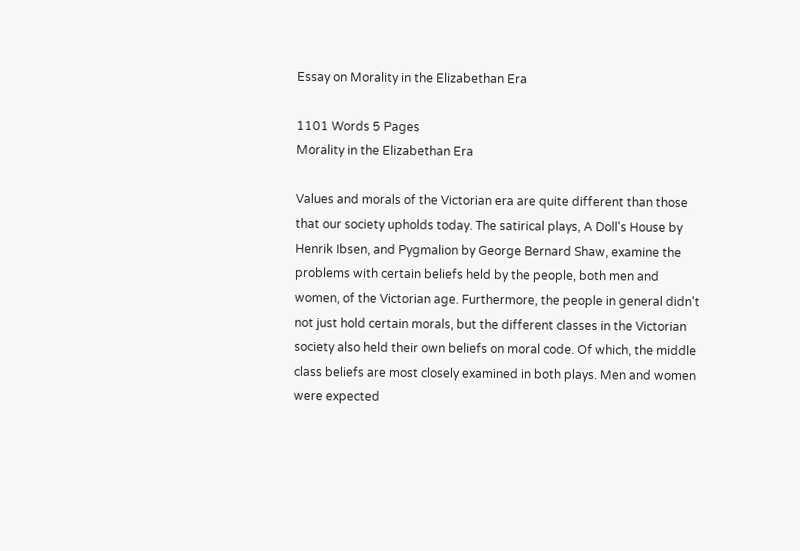Essay on Morality in the Elizabethan Era

1101 Words 5 Pages
Morality in the Elizabethan Era

Values and morals of the Victorian era are quite different than those that our society upholds today. The satirical plays, A Doll's House by Henrik Ibsen, and Pygmalion by George Bernard Shaw, examine the problems with certain beliefs held by the people, both men and women, of the Victorian age. Furthermore, the people in general didn't not just hold certain morals, but the different classes in the Victorian society also held their own beliefs on moral code. Of which, the middle class beliefs are most closely examined in both plays. Men and women were expected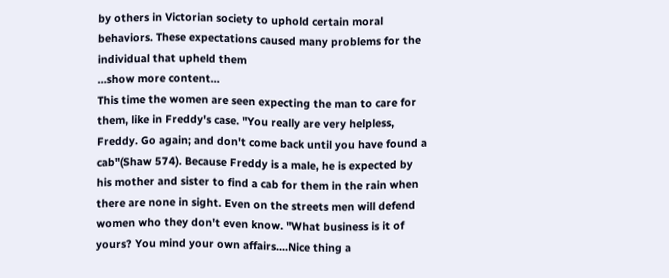by others in Victorian society to uphold certain moral behaviors. These expectations caused many problems for the individual that upheld them
…show more content…
This time the women are seen expecting the man to care for them, like in Freddy's case. "You really are very helpless, Freddy. Go again; and don't come back until you have found a cab"(Shaw 574). Because Freddy is a male, he is expected by his mother and sister to find a cab for them in the rain when there are none in sight. Even on the streets men will defend women who they don't even know. "What business is it of yours? You mind your own affairs....Nice thing a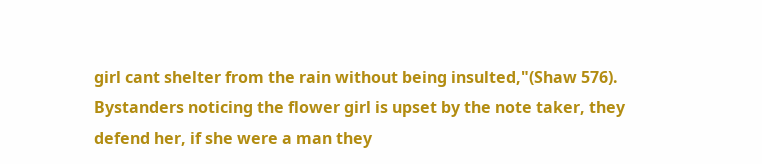girl cant shelter from the rain without being insulted,"(Shaw 576). Bystanders noticing the flower girl is upset by the note taker, they defend her, if she were a man they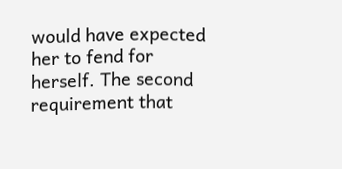would have expected her to fend for herself. The second requirement that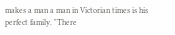makes a man a man in Victorian times is his perfect family. "There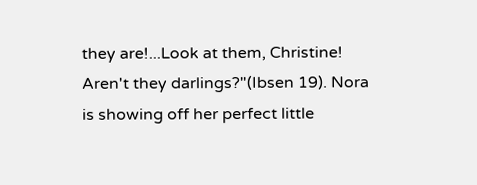they are!...Look at them, Christine! Aren't they darlings?"(Ibsen 19). Nora is showing off her perfect little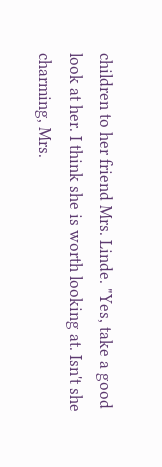children to her friend Mrs. Linde. "Yes, take a good look at her. I think she is worth looking at. Isn't she charming, Mrs.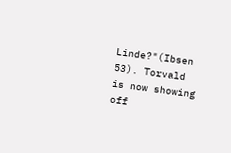Linde?"(Ibsen 53). Torvald is now showing off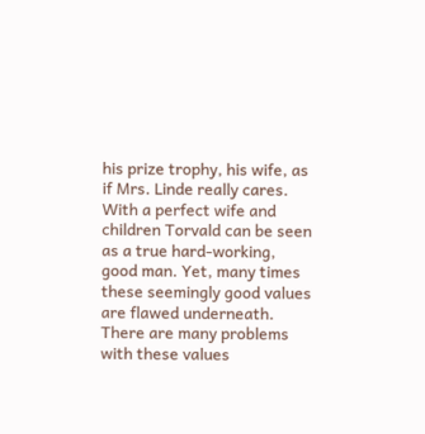his prize trophy, his wife, as if Mrs. Linde really cares. With a perfect wife and children Torvald can be seen as a true hard-working, good man. Yet, many times these seemingly good values are flawed underneath. There are many problems with these values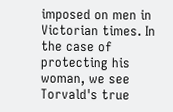imposed on men in Victorian times. In the case of protecting his woman, we see Torvald's true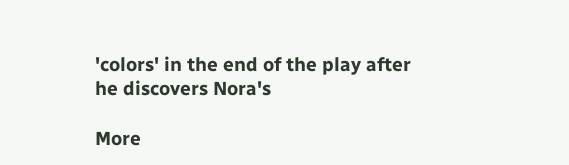'colors' in the end of the play after he discovers Nora's

More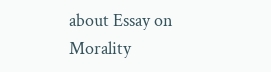about Essay on Morality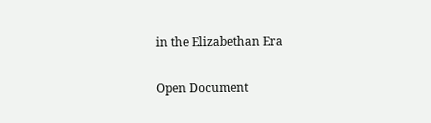in the Elizabethan Era

Open Document